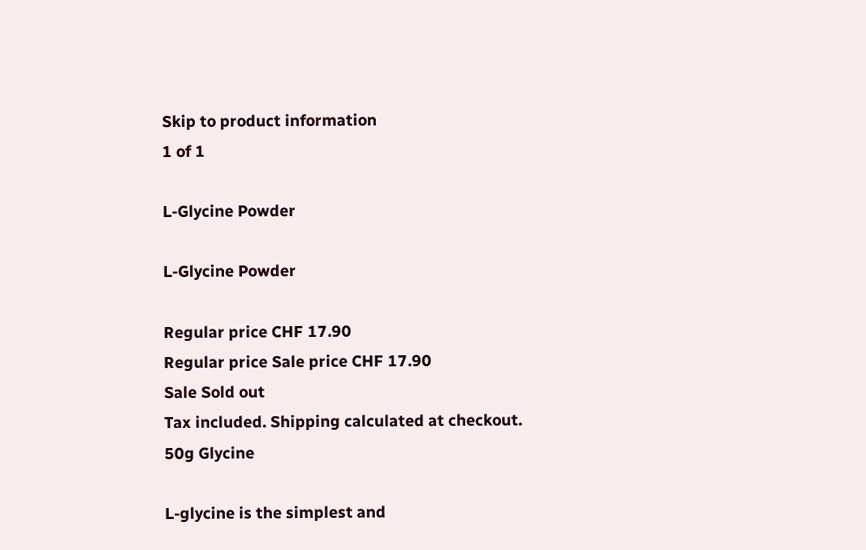Skip to product information
1 of 1

L-Glycine Powder

L-Glycine Powder

Regular price CHF 17.90
Regular price Sale price CHF 17.90
Sale Sold out
Tax included. Shipping calculated at checkout.
50g Glycine

L-glycine is the simplest and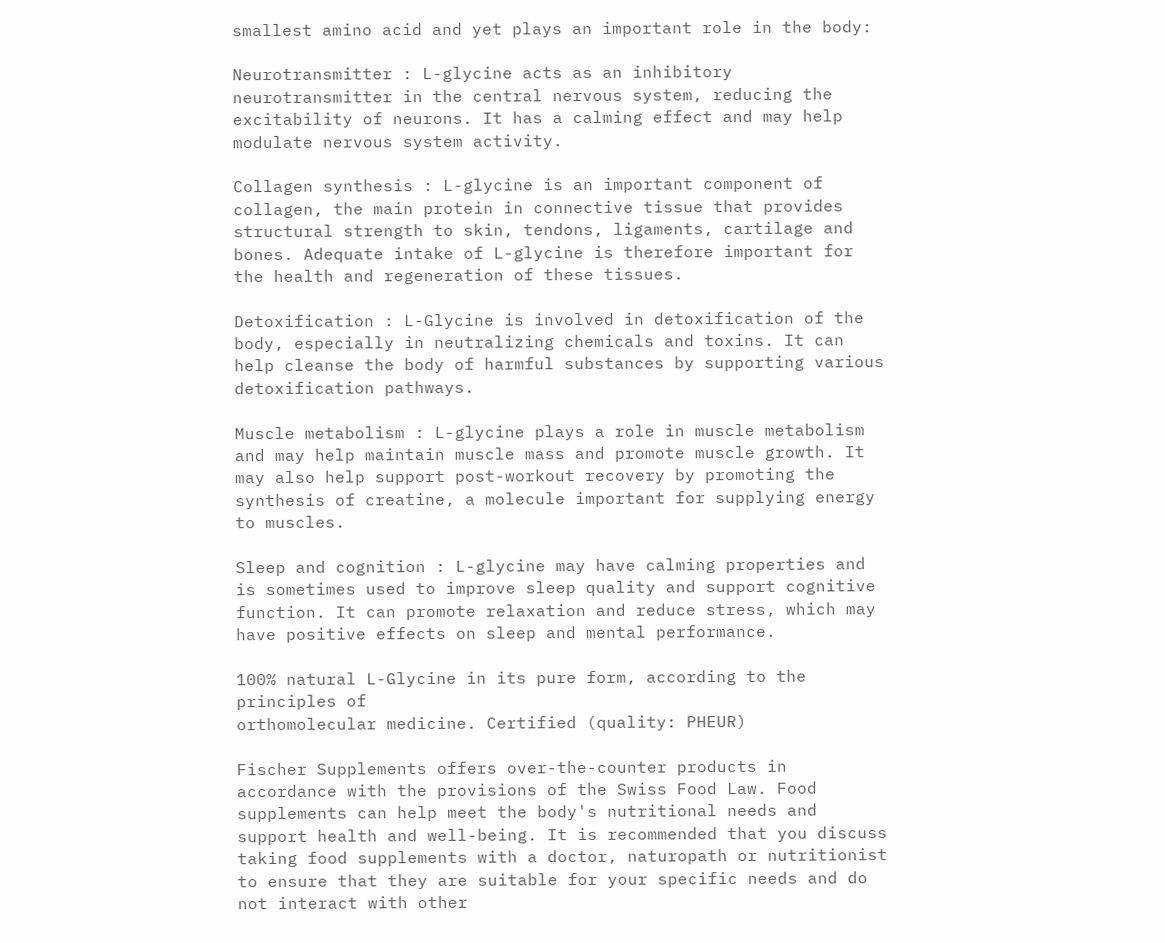smallest amino acid and yet plays an important role in the body:

Neurotransmitter : L-glycine acts as an inhibitory neurotransmitter in the central nervous system, reducing the excitability of neurons. It has a calming effect and may help modulate nervous system activity.

Collagen synthesis : L-glycine is an important component of collagen, the main protein in connective tissue that provides structural strength to skin, tendons, ligaments, cartilage and bones. Adequate intake of L-glycine is therefore important for the health and regeneration of these tissues.

Detoxification : L-Glycine is involved in detoxification of the body, especially in neutralizing chemicals and toxins. It can help cleanse the body of harmful substances by supporting various detoxification pathways.

Muscle metabolism : L-glycine plays a role in muscle metabolism and may help maintain muscle mass and promote muscle growth. It may also help support post-workout recovery by promoting the synthesis of creatine, a molecule important for supplying energy to muscles.

Sleep and cognition : L-glycine may have calming properties and is sometimes used to improve sleep quality and support cognitive function. It can promote relaxation and reduce stress, which may have positive effects on sleep and mental performance.

100% natural L-Glycine in its pure form, according to the principles of
orthomolecular medicine. Certified (quality: PHEUR)

Fischer Supplements offers over-the-counter products in accordance with the provisions of the Swiss Food Law. Food supplements can help meet the body's nutritional needs and support health and well-being. It is recommended that you discuss taking food supplements with a doctor, naturopath or nutritionist to ensure that they are suitable for your specific needs and do not interact with other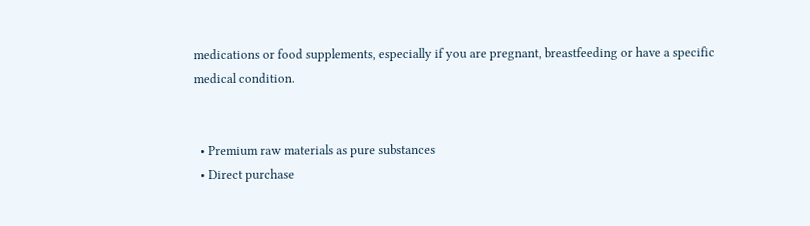medications or food supplements, especially if you are pregnant, breastfeeding or have a specific medical condition.


  • Premium raw materials as pure substances
  • Direct purchase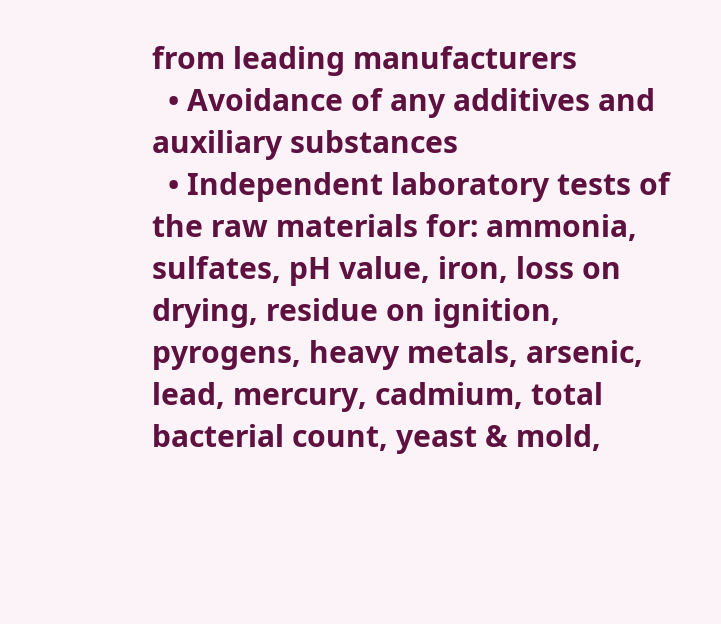from leading manufacturers
  • Avoidance of any additives and auxiliary substances
  • Independent laboratory tests of the raw materials for: ammonia, sulfates, pH value, iron, loss on drying, residue on ignition, pyrogens, heavy metals, arsenic, lead, mercury, cadmium, total bacterial count, yeast & mold,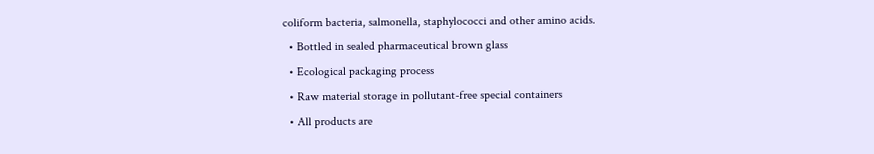coliform bacteria, salmonella, staphylococci and other amino acids.
  • Bottled in sealed pharmaceutical brown glass
  • Ecological packaging process
  • Raw material storage in pollutant-free special containers
  • All products are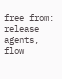free from: release agents, flow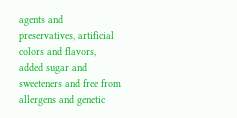agents and preservatives, artificial colors and flavors, added sugar and sweeteners and free from allergens and genetic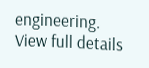engineering.
View full details